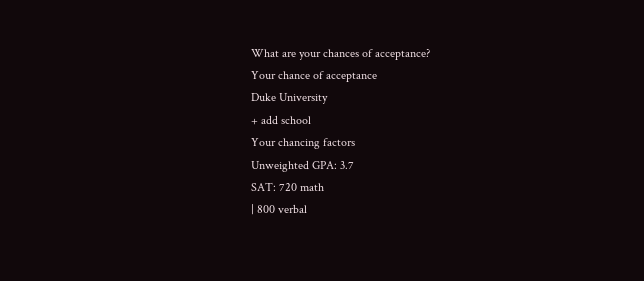What are your chances of acceptance?
Your chance of acceptance
Duke University
+ add school
Your chancing factors
Unweighted GPA: 3.7
SAT: 720 math
| 800 verbal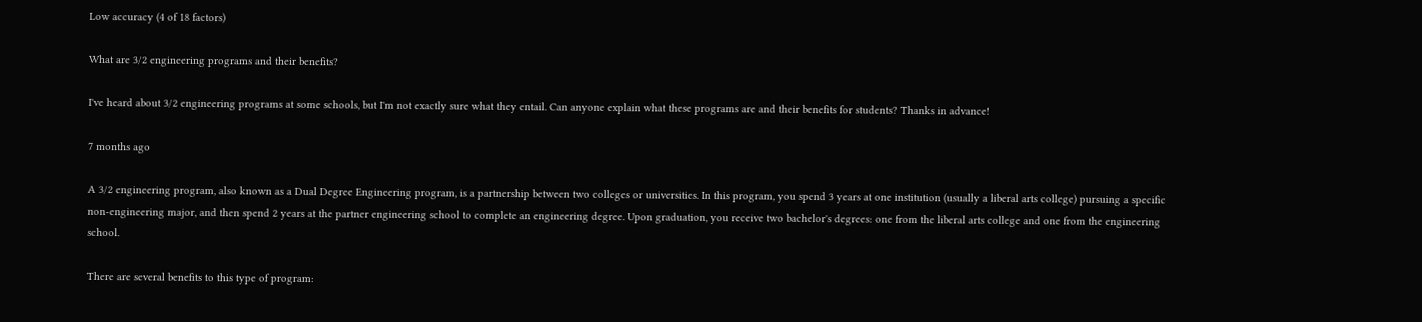Low accuracy (4 of 18 factors)

What are 3/2 engineering programs and their benefits?

I've heard about 3/2 engineering programs at some schools, but I'm not exactly sure what they entail. Can anyone explain what these programs are and their benefits for students? Thanks in advance!

7 months ago

A 3/2 engineering program, also known as a Dual Degree Engineering program, is a partnership between two colleges or universities. In this program, you spend 3 years at one institution (usually a liberal arts college) pursuing a specific non-engineering major, and then spend 2 years at the partner engineering school to complete an engineering degree. Upon graduation, you receive two bachelor's degrees: one from the liberal arts college and one from the engineering school.

There are several benefits to this type of program: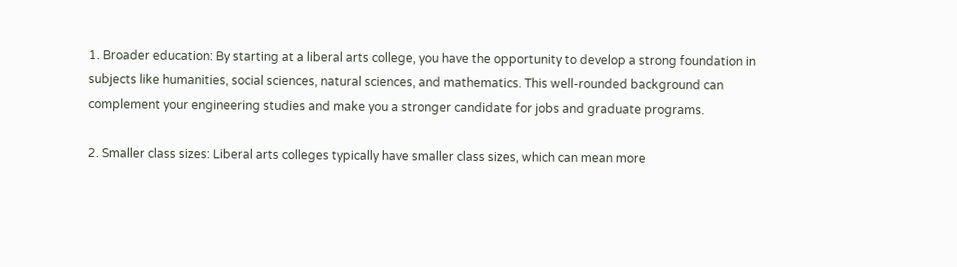1. Broader education: By starting at a liberal arts college, you have the opportunity to develop a strong foundation in subjects like humanities, social sciences, natural sciences, and mathematics. This well-rounded background can complement your engineering studies and make you a stronger candidate for jobs and graduate programs.

2. Smaller class sizes: Liberal arts colleges typically have smaller class sizes, which can mean more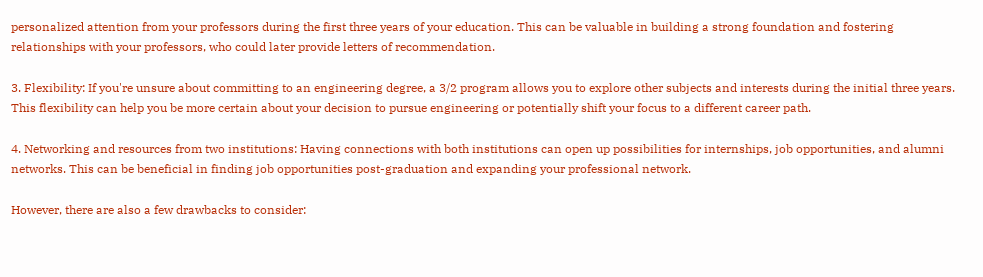personalized attention from your professors during the first three years of your education. This can be valuable in building a strong foundation and fostering relationships with your professors, who could later provide letters of recommendation.

3. Flexibility: If you're unsure about committing to an engineering degree, a 3/2 program allows you to explore other subjects and interests during the initial three years. This flexibility can help you be more certain about your decision to pursue engineering or potentially shift your focus to a different career path.

4. Networking and resources from two institutions: Having connections with both institutions can open up possibilities for internships, job opportunities, and alumni networks. This can be beneficial in finding job opportunities post-graduation and expanding your professional network.

However, there are also a few drawbacks to consider: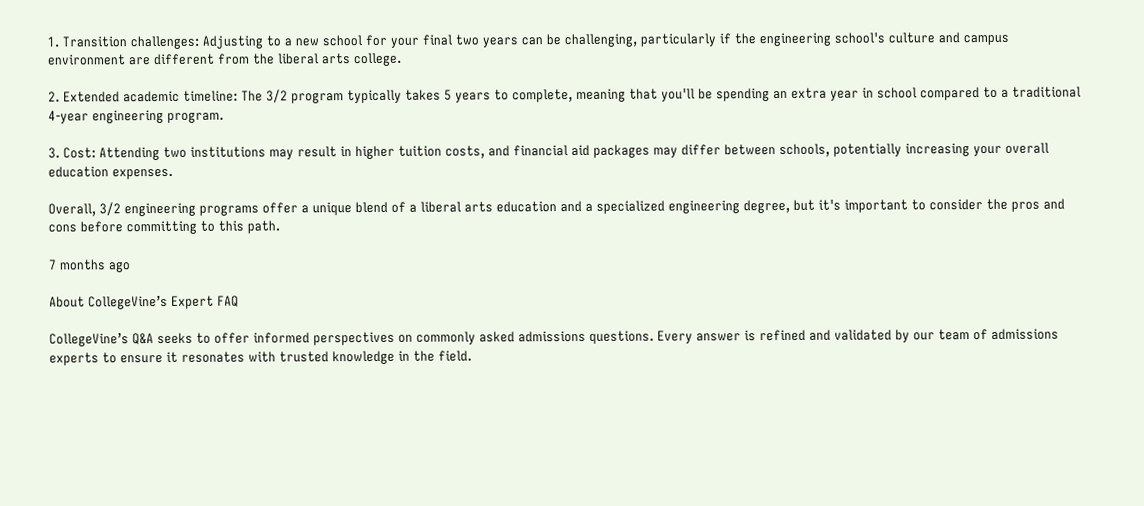1. Transition challenges: Adjusting to a new school for your final two years can be challenging, particularly if the engineering school's culture and campus environment are different from the liberal arts college.

2. Extended academic timeline: The 3/2 program typically takes 5 years to complete, meaning that you'll be spending an extra year in school compared to a traditional 4-year engineering program.

3. Cost: Attending two institutions may result in higher tuition costs, and financial aid packages may differ between schools, potentially increasing your overall education expenses.

Overall, 3/2 engineering programs offer a unique blend of a liberal arts education and a specialized engineering degree, but it's important to consider the pros and cons before committing to this path.

7 months ago

About CollegeVine’s Expert FAQ

CollegeVine’s Q&A seeks to offer informed perspectives on commonly asked admissions questions. Every answer is refined and validated by our team of admissions experts to ensure it resonates with trusted knowledge in the field.